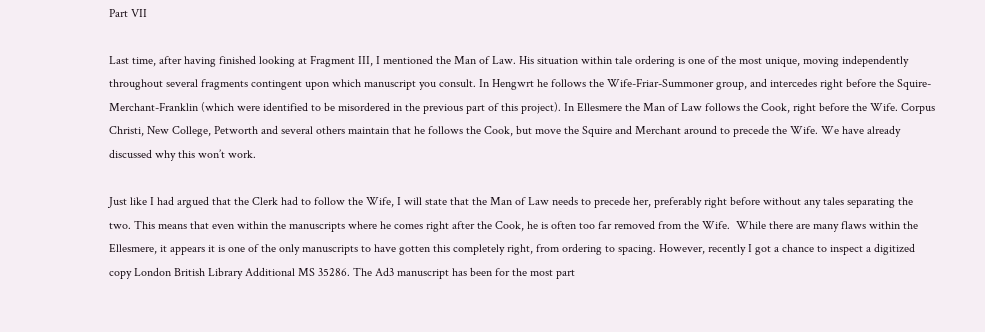Part VII

Last time, after having finished looking at Fragment III, I mentioned the Man of Law. His situation within tale ordering is one of the most unique, moving independently throughout several fragments contingent upon which manuscript you consult. In Hengwrt he follows the Wife-Friar-Summoner group, and intercedes right before the Squire-Merchant-Franklin (which were identified to be misordered in the previous part of this project). In Ellesmere the Man of Law follows the Cook, right before the Wife. Corpus Christi, New College, Petworth and several others maintain that he follows the Cook, but move the Squire and Merchant around to precede the Wife. We have already discussed why this won’t work.

Just like I had argued that the Clerk had to follow the Wife, I will state that the Man of Law needs to precede her, preferably right before without any tales separating the two. This means that even within the manuscripts where he comes right after the Cook, he is often too far removed from the Wife.  While there are many flaws within the Ellesmere, it appears it is one of the only manuscripts to have gotten this completely right, from ordering to spacing. However, recently I got a chance to inspect a digitized copy London British Library Additional MS 35286. The Ad3 manuscript has been for the most part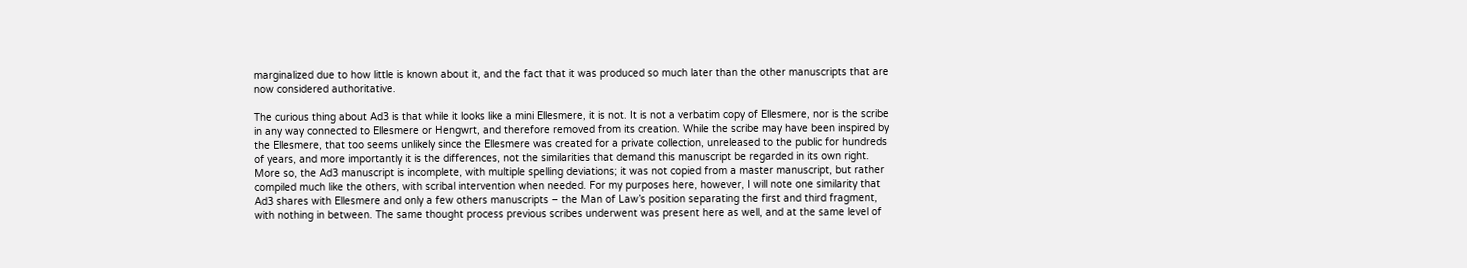marginalized due to how little is known about it, and the fact that it was produced so much later than the other manuscripts that are now considered authoritative.

The curious thing about Ad3 is that while it looks like a mini Ellesmere, it is not. It is not a verbatim copy of Ellesmere, nor is the scribe in any way connected to Ellesmere or Hengwrt, and therefore removed from its creation. While the scribe may have been inspired by the Ellesmere, that too seems unlikely since the Ellesmere was created for a private collection, unreleased to the public for hundreds of years, and more importantly it is the differences, not the similarities that demand this manuscript be regarded in its own right. More so, the Ad3 manuscript is incomplete, with multiple spelling deviations; it was not copied from a master manuscript, but rather compiled much like the others, with scribal intervention when needed. For my purposes here, however, I will note one similarity that Ad3 shares with Ellesmere and only a few others manuscripts – the Man of Law’s position separating the first and third fragment, with nothing in between. The same thought process previous scribes underwent was present here as well, and at the same level of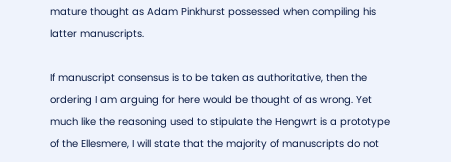mature thought as Adam Pinkhurst possessed when compiling his latter manuscripts.

If manuscript consensus is to be taken as authoritative, then the ordering I am arguing for here would be thought of as wrong. Yet much like the reasoning used to stipulate the Hengwrt is a prototype of the Ellesmere, I will state that the majority of manuscripts do not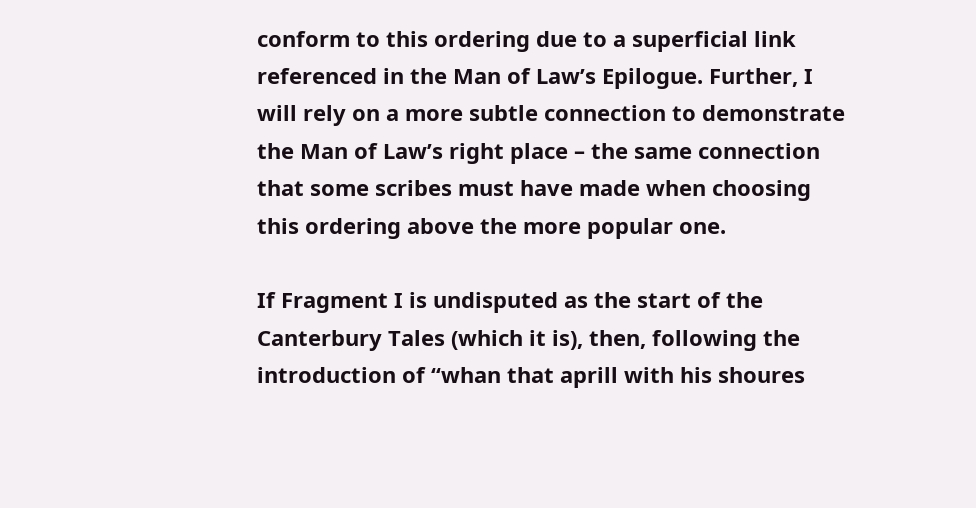conform to this ordering due to a superficial link referenced in the Man of Law’s Epilogue. Further, I will rely on a more subtle connection to demonstrate the Man of Law’s right place – the same connection that some scribes must have made when choosing this ordering above the more popular one.

If Fragment I is undisputed as the start of the Canterbury Tales (which it is), then, following the introduction of “whan that aprill with his shoures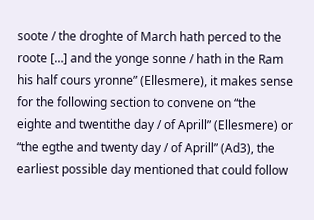soote / the droghte of March hath perced to the roote […] and the yonge sonne / hath in the Ram his half cours yronne” (Ellesmere), it makes sense for the following section to convene on “the eighte and twentithe day / of Aprill” (Ellesmere) or “the egthe and twenty day / of Aprill” (Ad3), the earliest possible day mentioned that could follow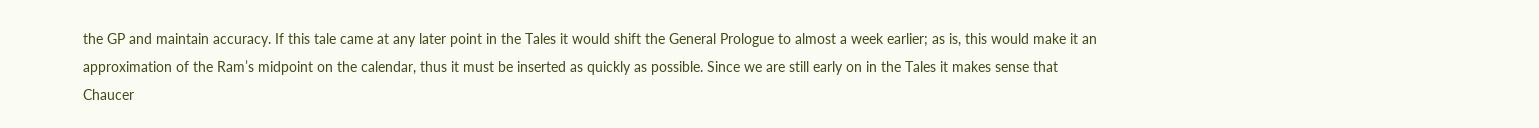the GP and maintain accuracy. If this tale came at any later point in the Tales it would shift the General Prologue to almost a week earlier; as is, this would make it an approximation of the Ram’s midpoint on the calendar, thus it must be inserted as quickly as possible. Since we are still early on in the Tales it makes sense that Chaucer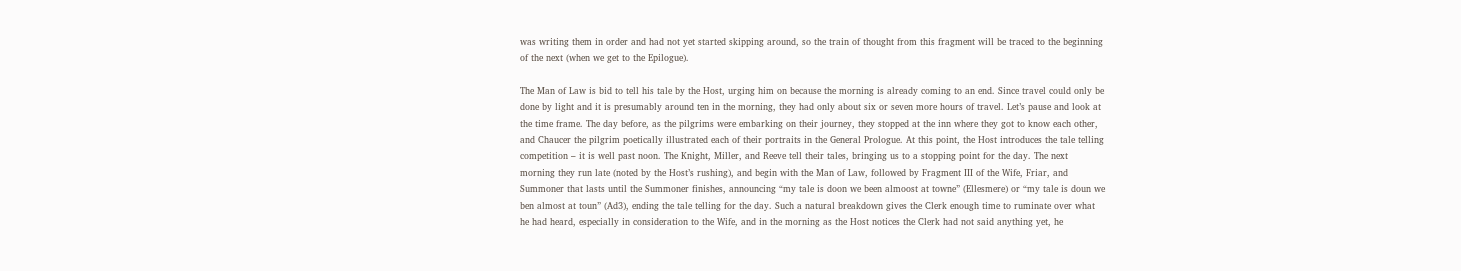was writing them in order and had not yet started skipping around, so the train of thought from this fragment will be traced to the beginning of the next (when we get to the Epilogue).

The Man of Law is bid to tell his tale by the Host, urging him on because the morning is already coming to an end. Since travel could only be done by light and it is presumably around ten in the morning, they had only about six or seven more hours of travel. Let’s pause and look at the time frame. The day before, as the pilgrims were embarking on their journey, they stopped at the inn where they got to know each other, and Chaucer the pilgrim poetically illustrated each of their portraits in the General Prologue. At this point, the Host introduces the tale telling competition – it is well past noon. The Knight, Miller, and Reeve tell their tales, bringing us to a stopping point for the day. The next morning they run late (noted by the Host’s rushing), and begin with the Man of Law, followed by Fragment III of the Wife, Friar, and Summoner that lasts until the Summoner finishes, announcing “my tale is doon we been almoost at towne” (Ellesmere) or “my tale is doun we ben almost at toun” (Ad3), ending the tale telling for the day. Such a natural breakdown gives the Clerk enough time to ruminate over what he had heard, especially in consideration to the Wife, and in the morning as the Host notices the Clerk had not said anything yet, he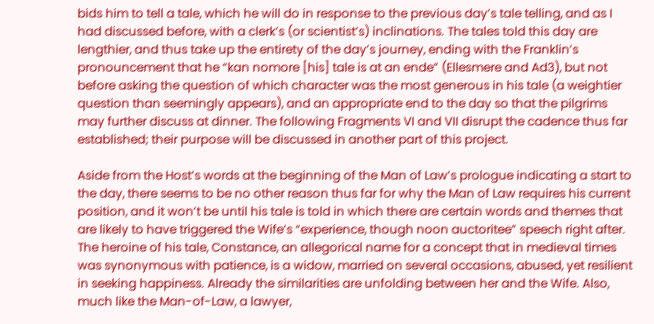bids him to tell a tale, which he will do in response to the previous day’s tale telling, and as I had discussed before, with a clerk’s (or scientist’s) inclinations. The tales told this day are lengthier, and thus take up the entirety of the day’s journey, ending with the Franklin’s pronouncement that he “kan nomore [his] tale is at an ende” (Ellesmere and Ad3), but not before asking the question of which character was the most generous in his tale (a weightier question than seemingly appears), and an appropriate end to the day so that the pilgrims may further discuss at dinner. The following Fragments VI and VII disrupt the cadence thus far established; their purpose will be discussed in another part of this project.

Aside from the Host’s words at the beginning of the Man of Law’s prologue indicating a start to the day, there seems to be no other reason thus far for why the Man of Law requires his current position, and it won’t be until his tale is told in which there are certain words and themes that are likely to have triggered the Wife’s “experience, though noon auctoritee” speech right after. The heroine of his tale, Constance, an allegorical name for a concept that in medieval times was synonymous with patience, is a widow, married on several occasions, abused, yet resilient in seeking happiness. Already the similarities are unfolding between her and the Wife. Also, much like the Man-of-Law, a lawyer,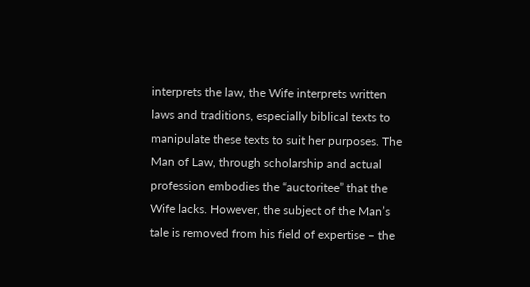interprets the law, the Wife interprets written laws and traditions, especially biblical texts to manipulate these texts to suit her purposes. The Man of Law, through scholarship and actual profession embodies the “auctoritee” that the Wife lacks. However, the subject of the Man’s tale is removed from his field of expertise – the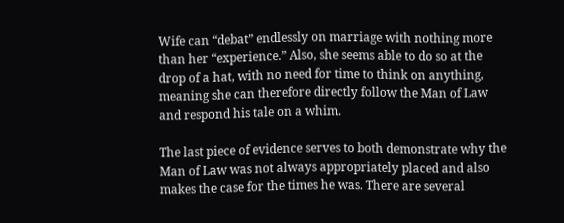Wife can “debat” endlessly on marriage with nothing more than her “experience.” Also, she seems able to do so at the drop of a hat, with no need for time to think on anything, meaning she can therefore directly follow the Man of Law and respond his tale on a whim.

The last piece of evidence serves to both demonstrate why the Man of Law was not always appropriately placed and also makes the case for the times he was. There are several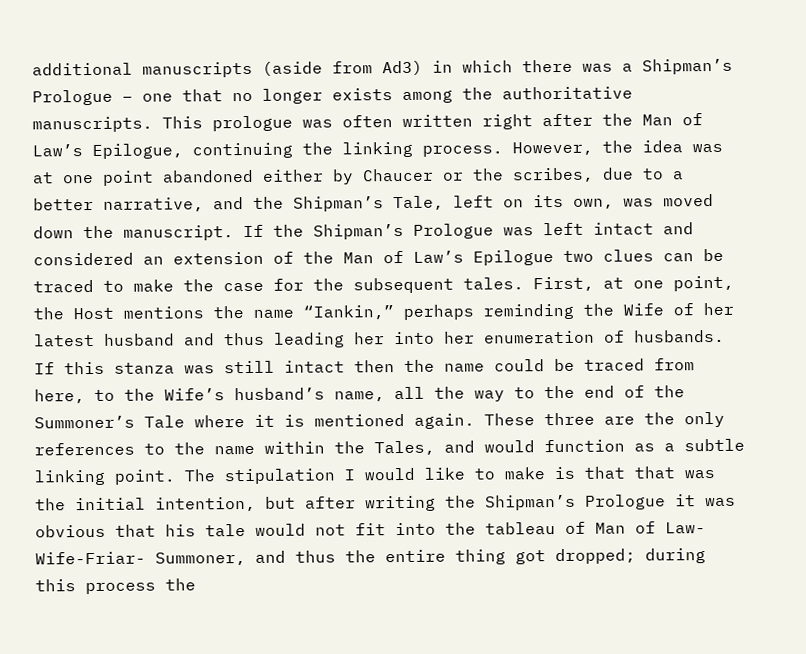additional manuscripts (aside from Ad3) in which there was a Shipman’s Prologue – one that no longer exists among the authoritative manuscripts. This prologue was often written right after the Man of Law’s Epilogue, continuing the linking process. However, the idea was at one point abandoned either by Chaucer or the scribes, due to a better narrative, and the Shipman’s Tale, left on its own, was moved down the manuscript. If the Shipman’s Prologue was left intact and considered an extension of the Man of Law’s Epilogue two clues can be traced to make the case for the subsequent tales. First, at one point, the Host mentions the name “Iankin,” perhaps reminding the Wife of her latest husband and thus leading her into her enumeration of husbands. If this stanza was still intact then the name could be traced from here, to the Wife’s husband’s name, all the way to the end of the Summoner’s Tale where it is mentioned again. These three are the only references to the name within the Tales, and would function as a subtle linking point. The stipulation I would like to make is that that was the initial intention, but after writing the Shipman’s Prologue it was obvious that his tale would not fit into the tableau of Man of Law-Wife-Friar- Summoner, and thus the entire thing got dropped; during this process the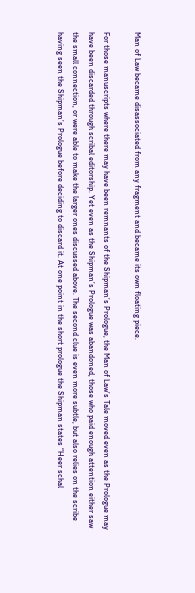Man of Law became disassociated from any fragment and became its own floating piece.

For those manuscripts where there may have been remnants of the Shipman’s Prologue, the Man of Law’s Tale moved even as the Prologue may have been discarded through scribal editorship. Yet even as the Shipman’s Prologue was abandoned, those who paid enough attention either saw the small connection, or were able to make the larger ones discussed above. The second clue is even more subtle, but also relies on the scribe having seen the Shipman’s Prologue before deciding to discard it. At one point in the short prologue the Shipman states “Heer schal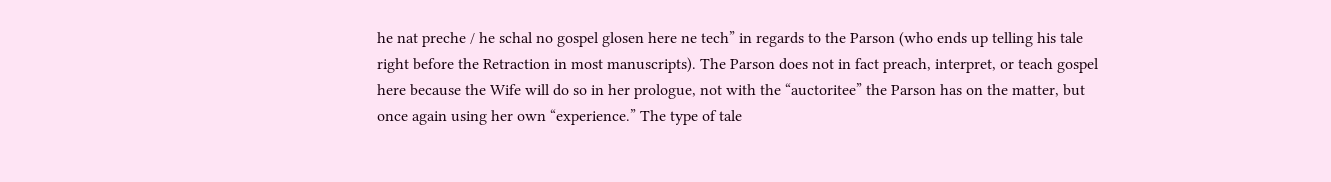he nat preche / he schal no gospel glosen here ne tech” in regards to the Parson (who ends up telling his tale right before the Retraction in most manuscripts). The Parson does not in fact preach, interpret, or teach gospel here because the Wife will do so in her prologue, not with the “auctoritee” the Parson has on the matter, but once again using her own “experience.” The type of tale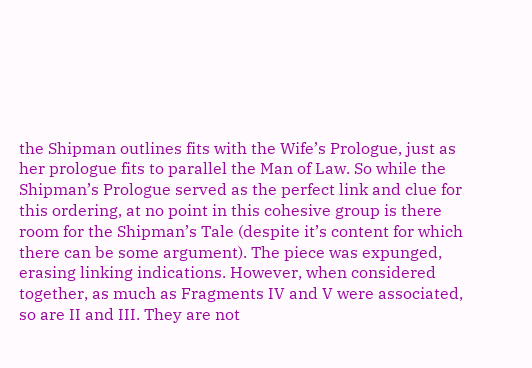the Shipman outlines fits with the Wife’s Prologue, just as her prologue fits to parallel the Man of Law. So while the Shipman’s Prologue served as the perfect link and clue for this ordering, at no point in this cohesive group is there room for the Shipman’s Tale (despite it’s content for which there can be some argument). The piece was expunged, erasing linking indications. However, when considered together, as much as Fragments IV and V were associated, so are II and III. They are not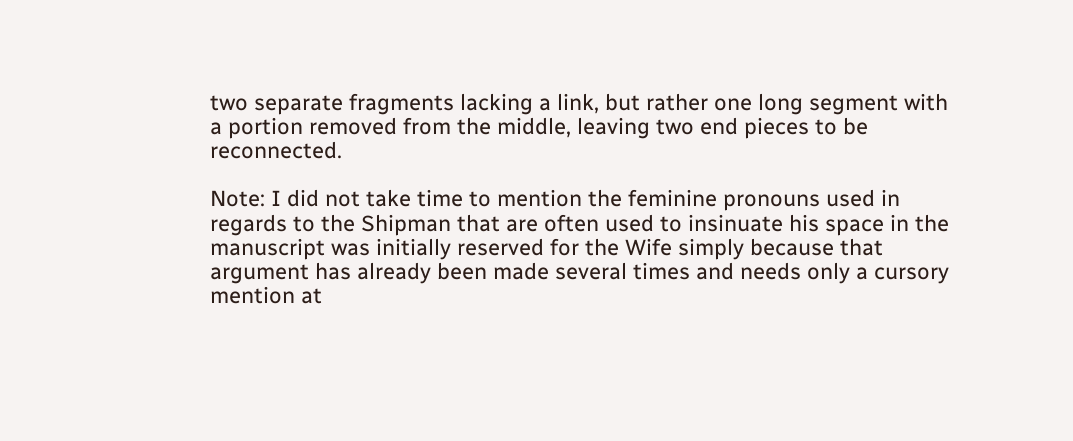two separate fragments lacking a link, but rather one long segment with a portion removed from the middle, leaving two end pieces to be reconnected.

Note: I did not take time to mention the feminine pronouns used in regards to the Shipman that are often used to insinuate his space in the manuscript was initially reserved for the Wife simply because that argument has already been made several times and needs only a cursory mention at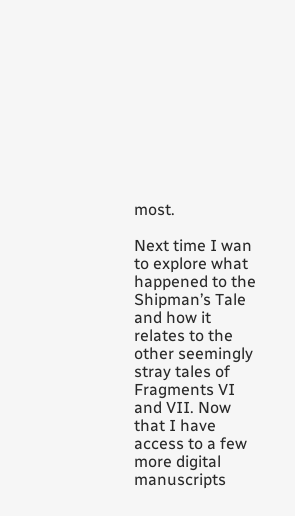most.

Next time I wan to explore what happened to the Shipman’s Tale and how it relates to the other seemingly stray tales of Fragments VI and VII. Now that I have access to a few more digital manuscripts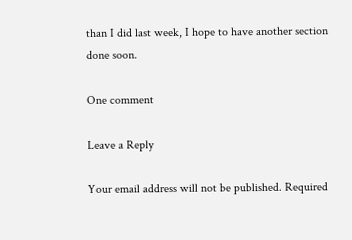than I did last week, I hope to have another section done soon.

One comment

Leave a Reply

Your email address will not be published. Required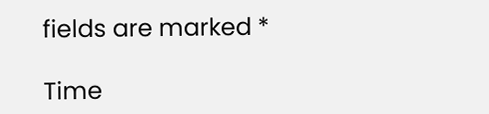fields are marked *

Time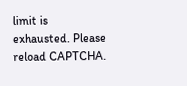limit is exhausted. Please reload CAPTCHA.